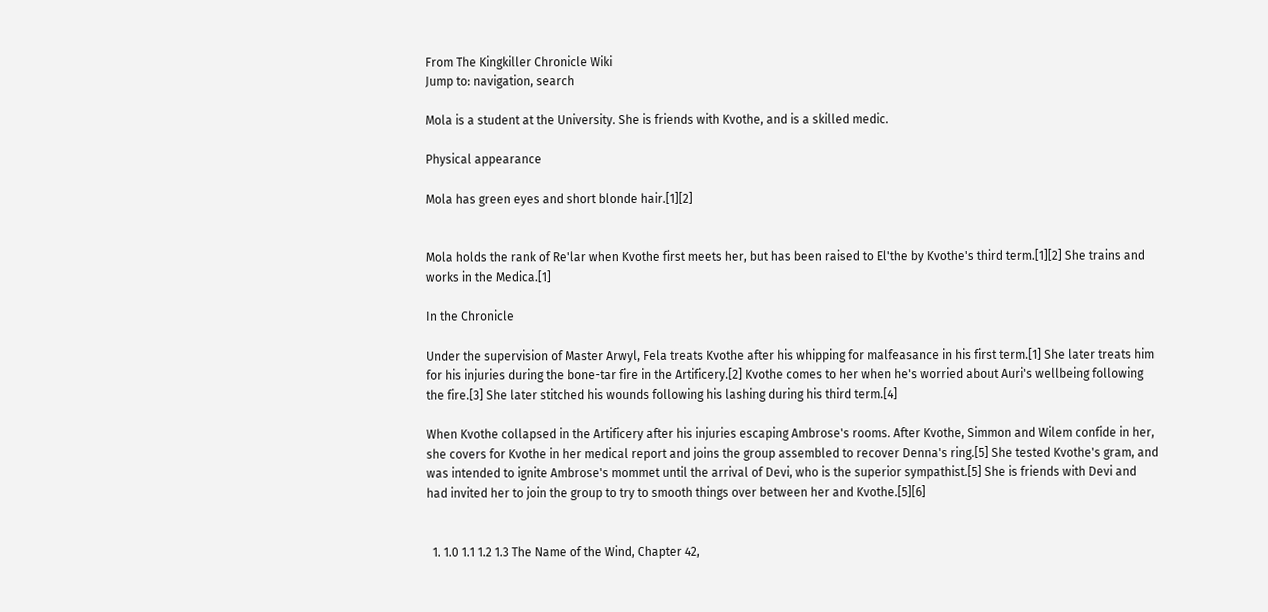From The Kingkiller Chronicle Wiki
Jump to: navigation, search

Mola is a student at the University. She is friends with Kvothe, and is a skilled medic.

Physical appearance

Mola has green eyes and short blonde hair.[1][2]


Mola holds the rank of Re'lar when Kvothe first meets her, but has been raised to El'the by Kvothe's third term.[1][2] She trains and works in the Medica.[1]

In the Chronicle

Under the supervision of Master Arwyl, Fela treats Kvothe after his whipping for malfeasance in his first term.[1] She later treats him for his injuries during the bone-tar fire in the Artificery.[2] Kvothe comes to her when he's worried about Auri's wellbeing following the fire.[3] She later stitched his wounds following his lashing during his third term.[4]

When Kvothe collapsed in the Artificery after his injuries escaping Ambrose's rooms. After Kvothe, Simmon and Wilem confide in her, she covers for Kvothe in her medical report and joins the group assembled to recover Denna's ring.[5] She tested Kvothe's gram, and was intended to ignite Ambrose's mommet until the arrival of Devi, who is the superior sympathist.[5] She is friends with Devi and had invited her to join the group to try to smooth things over between her and Kvothe.[5][6]


  1. 1.0 1.1 1.2 1.3 The Name of the Wind, Chapter 42,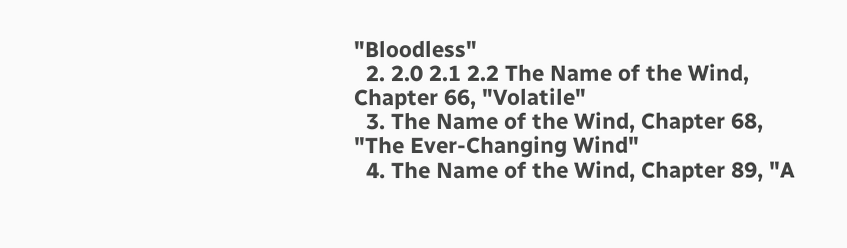"Bloodless"
  2. 2.0 2.1 2.2 The Name of the Wind, Chapter 66, "Volatile"
  3. The Name of the Wind, Chapter 68, "The Ever-Changing Wind"
  4. The Name of the Wind, Chapter 89, "A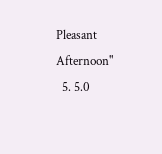Pleasant Afternoon"
  5. 5.0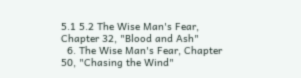5.1 5.2 The Wise Man's Fear, Chapter 32, "Blood and Ash"
  6. The Wise Man's Fear, Chapter 50, "Chasing the Wind"